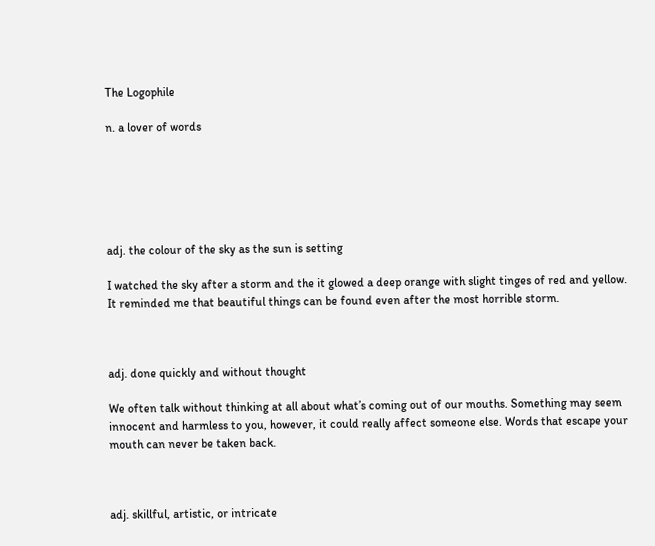The Logophile

n. a lover of words






adj. the colour of the sky as the sun is setting

I watched the sky after a storm and the it glowed a deep orange with slight tinges of red and yellow. It reminded me that beautiful things can be found even after the most horrible storm.



adj. done quickly and without thought

We often talk without thinking at all about what’s coming out of our mouths. Something may seem innocent and harmless to you, however, it could really affect someone else. Words that escape your mouth can never be taken back.



adj. skillful, artistic, or intricate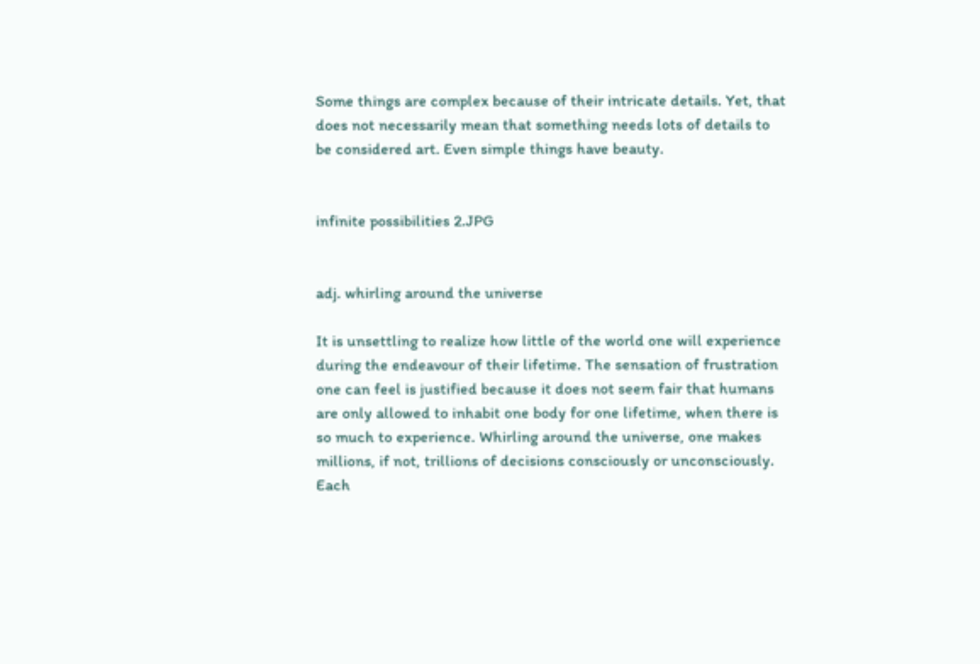Some things are complex because of their intricate details. Yet, that does not necessarily mean that something needs lots of details to be considered art. Even simple things have beauty.


infinite possibilities 2.JPG


adj. whirling around the universe

It is unsettling to realize how little of the world one will experience during the endeavour of their lifetime. The sensation of frustration one can feel is justified because it does not seem fair that humans are only allowed to inhabit one body for one lifetime, when there is so much to experience. Whirling around the universe, one makes millions, if not, trillions of decisions consciously or unconsciously. Each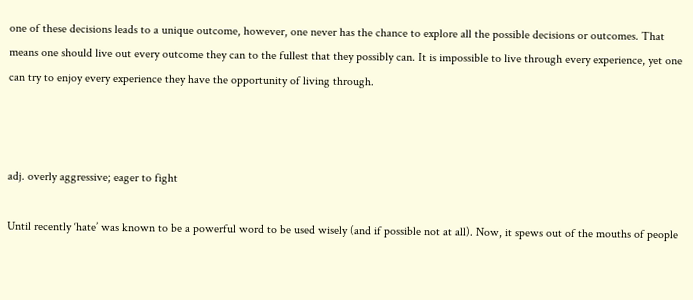one of these decisions leads to a unique outcome, however, one never has the chance to explore all the possible decisions or outcomes. That means one should live out every outcome they can to the fullest that they possibly can. It is impossible to live through every experience, yet one can try to enjoy every experience they have the opportunity of living through.



adj. overly aggressive; eager to fight

Until recently ‘hate’ was known to be a powerful word to be used wisely (and if possible not at all). Now, it spews out of the mouths of people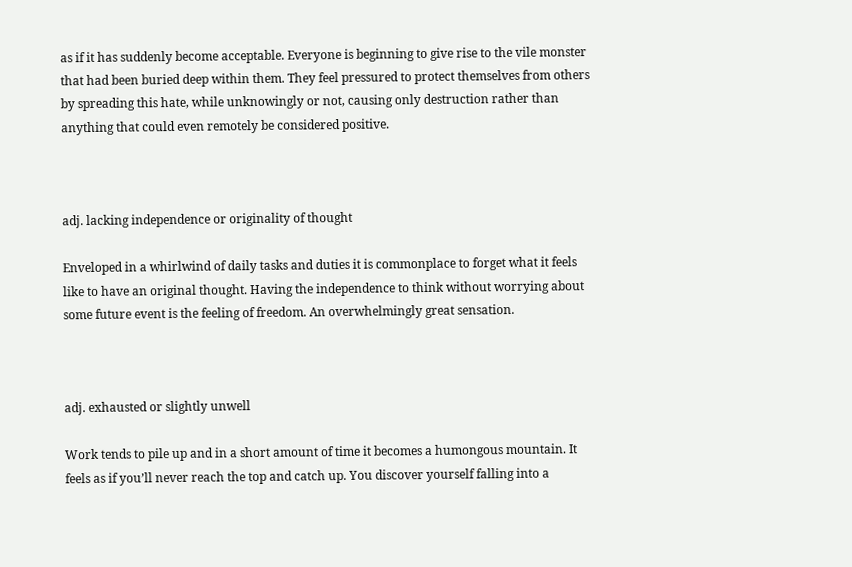as if it has suddenly become acceptable. Everyone is beginning to give rise to the vile monster that had been buried deep within them. They feel pressured to protect themselves from others by spreading this hate, while unknowingly or not, causing only destruction rather than anything that could even remotely be considered positive.



adj. lacking independence or originality of thought

Enveloped in a whirlwind of daily tasks and duties it is commonplace to forget what it feels like to have an original thought. Having the independence to think without worrying about some future event is the feeling of freedom. An overwhelmingly great sensation.



adj. exhausted or slightly unwell

Work tends to pile up and in a short amount of time it becomes a humongous mountain. It feels as if you’ll never reach the top and catch up. You discover yourself falling into a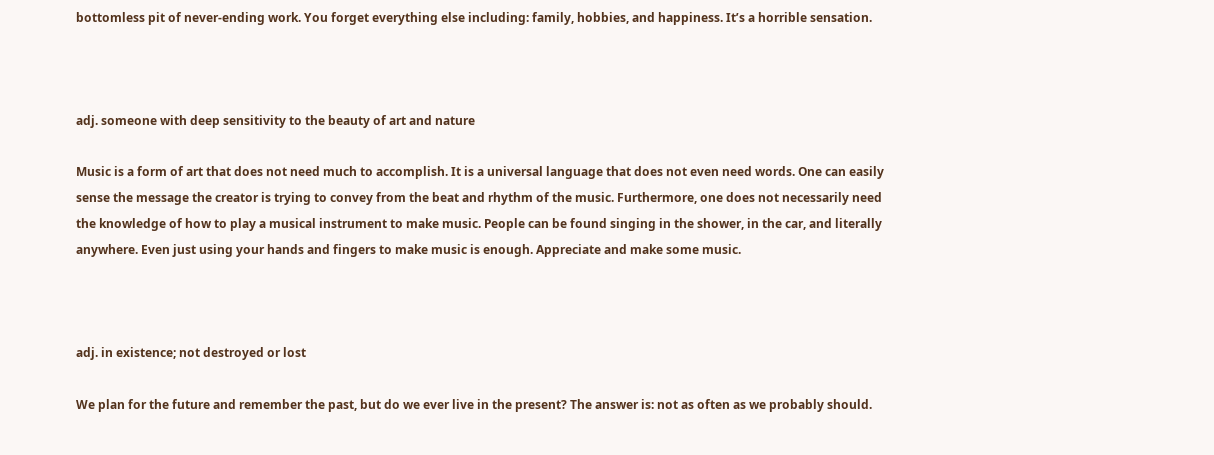bottomless pit of never-ending work. You forget everything else including: family, hobbies, and happiness. It’s a horrible sensation.



adj. someone with deep sensitivity to the beauty of art and nature

Music is a form of art that does not need much to accomplish. It is a universal language that does not even need words. One can easily sense the message the creator is trying to convey from the beat and rhythm of the music. Furthermore, one does not necessarily need the knowledge of how to play a musical instrument to make music. People can be found singing in the shower, in the car, and literally anywhere. Even just using your hands and fingers to make music is enough. Appreciate and make some music.



adj. in existence; not destroyed or lost

We plan for the future and remember the past, but do we ever live in the present? The answer is: not as often as we probably should.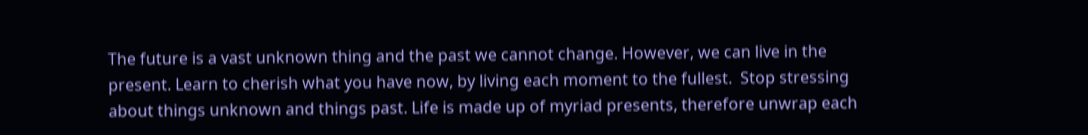The future is a vast unknown thing and the past we cannot change. However, we can live in the present. Learn to cherish what you have now, by living each moment to the fullest.  Stop stressing about things unknown and things past. Life is made up of myriad presents, therefore unwrap each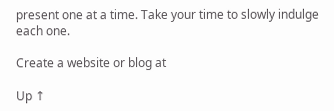present one at a time. Take your time to slowly indulge each one.

Create a website or blog at

Up ↑